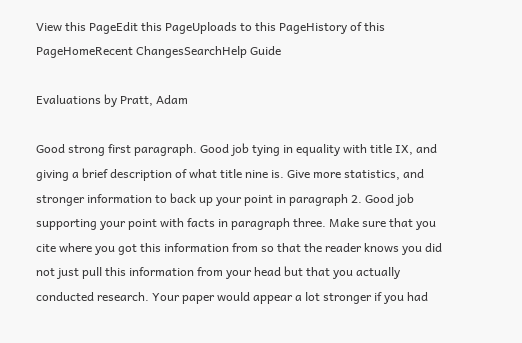View this PageEdit this PageUploads to this PageHistory of this PageHomeRecent ChangesSearchHelp Guide

Evaluations by Pratt, Adam

Good strong first paragraph. Good job tying in equality with title IX, and giving a brief description of what title nine is. Give more statistics, and stronger information to back up your point in paragraph 2. Good job supporting your point with facts in paragraph three. Make sure that you cite where you got this information from so that the reader knows you did not just pull this information from your head but that you actually conducted research. Your paper would appear a lot stronger if you had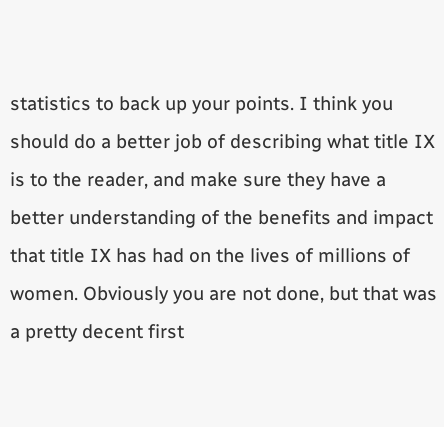statistics to back up your points. I think you should do a better job of describing what title IX is to the reader, and make sure they have a better understanding of the benefits and impact that title IX has had on the lives of millions of women. Obviously you are not done, but that was a pretty decent first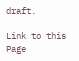draft.

Link to this Page